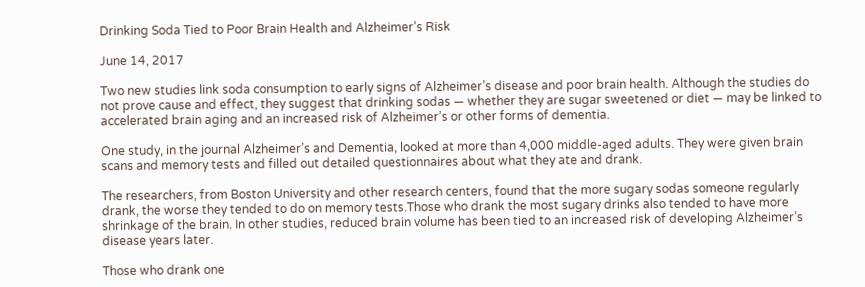Drinking Soda Tied to Poor Brain Health and Alzheimer’s Risk

June 14, 2017

Two new studies link soda consumption to early signs of Alzheimer’s disease and poor brain health. Although the studies do not prove cause and effect, they suggest that drinking sodas — whether they are sugar sweetened or diet — may be linked to accelerated brain aging and an increased risk of Alzheimer’s or other forms of dementia.

One study, in the journal Alzheimer’s and Dementia, looked at more than 4,000 middle-aged adults. They were given brain scans and memory tests and filled out detailed questionnaires about what they ate and drank.

The researchers, from Boston University and other research centers, found that the more sugary sodas someone regularly drank, the worse they tended to do on memory tests.Those who drank the most sugary drinks also tended to have more shrinkage of the brain. In other studies, reduced brain volume has been tied to an increased risk of developing Alzheimer’s disease years later.

Those who drank one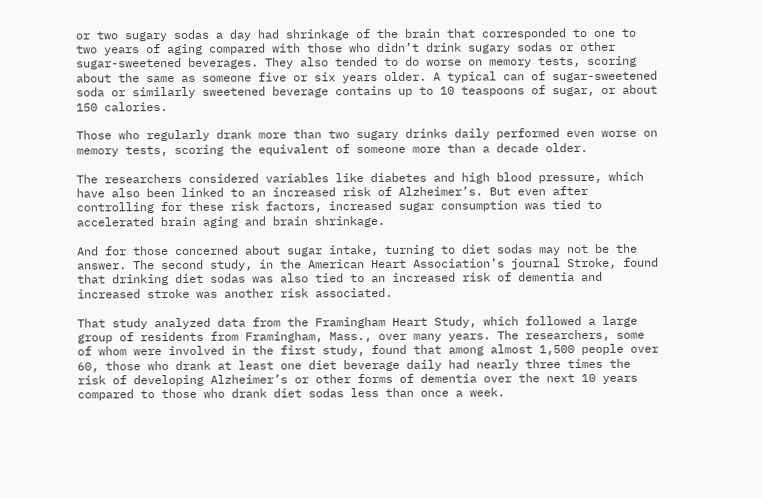or two sugary sodas a day had shrinkage of the brain that corresponded to one to two years of aging compared with those who didn’t drink sugary sodas or other sugar-sweetened beverages. They also tended to do worse on memory tests, scoring about the same as someone five or six years older. A typical can of sugar-sweetened soda or similarly sweetened beverage contains up to 10 teaspoons of sugar, or about 150 calories.

Those who regularly drank more than two sugary drinks daily performed even worse on memory tests, scoring the equivalent of someone more than a decade older.

The researchers considered variables like diabetes and high blood pressure, which have also been linked to an increased risk of Alzheimer’s. But even after controlling for these risk factors, increased sugar consumption was tied to accelerated brain aging and brain shrinkage.

And for those concerned about sugar intake, turning to diet sodas may not be the answer. The second study, in the American Heart Association’s journal Stroke, found that drinking diet sodas was also tied to an increased risk of dementia and increased stroke was another risk associated.

That study analyzed data from the Framingham Heart Study, which followed a large group of residents from Framingham, Mass., over many years. The researchers, some of whom were involved in the first study, found that among almost 1,500 people over 60, those who drank at least one diet beverage daily had nearly three times the risk of developing Alzheimer’s or other forms of dementia over the next 10 years compared to those who drank diet sodas less than once a week.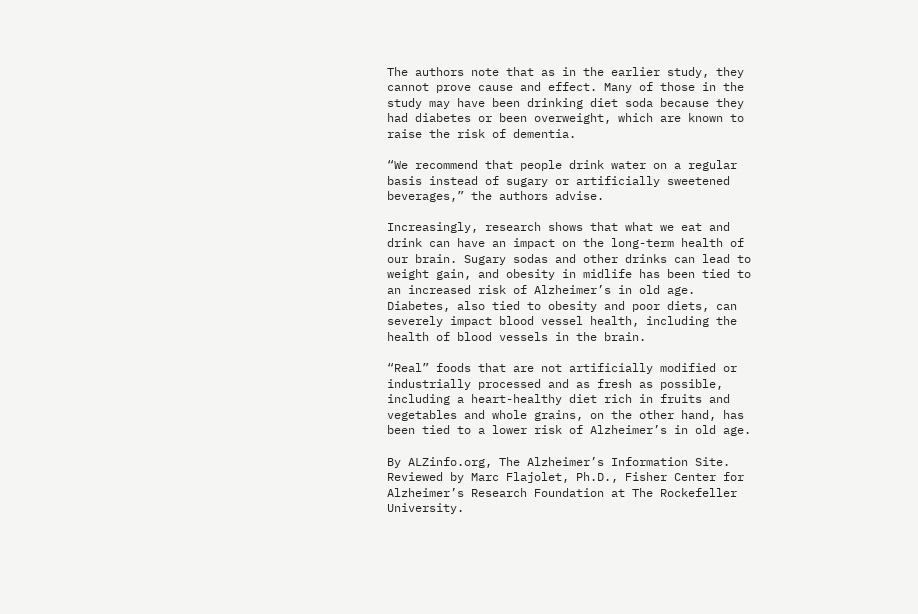The authors note that as in the earlier study, they cannot prove cause and effect. Many of those in the study may have been drinking diet soda because they had diabetes or been overweight, which are known to raise the risk of dementia.

“We recommend that people drink water on a regular basis instead of sugary or artificially sweetened beverages,” the authors advise.

Increasingly, research shows that what we eat and drink can have an impact on the long-term health of our brain. Sugary sodas and other drinks can lead to weight gain, and obesity in midlife has been tied to an increased risk of Alzheimer’s in old age. Diabetes, also tied to obesity and poor diets, can severely impact blood vessel health, including the health of blood vessels in the brain.

“Real” foods that are not artificially modified or industrially processed and as fresh as possible, including a heart-healthy diet rich in fruits and vegetables and whole grains, on the other hand, has been tied to a lower risk of Alzheimer’s in old age.

By ALZinfo.org, The Alzheimer’s Information Site. Reviewed by Marc Flajolet, Ph.D., Fisher Center for Alzheimer’s Research Foundation at The Rockefeller University.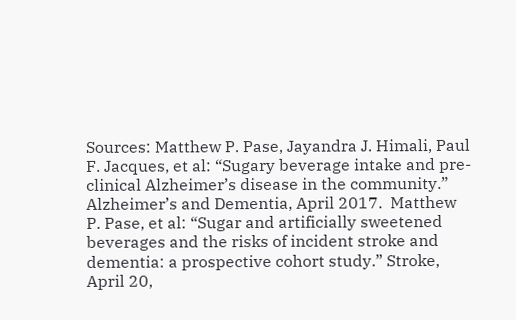Sources: Matthew P. Pase, Jayandra J. Himali, Paul F. Jacques, et al: “Sugary beverage intake and pre-clinical Alzheimer’s disease in the community.” Alzheimer’s and Dementia, April 2017.  Matthew P. Pase, et al: “Sugar and artificially sweetened beverages and the risks of incident stroke and dementia: a prospective cohort study.” Stroke, April 20,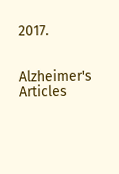2017.


Alzheimer's Articles